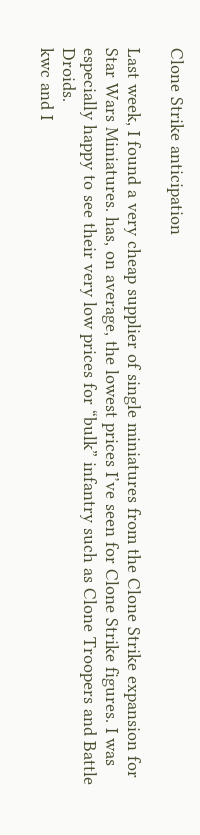Clone Strike anticipation

Last week, I found a very cheap supplier of single miniatures from the Clone Strike expansion for Star Wars Miniatures. has, on average, the lowest prices I’ve seen for Clone Strike figures. I was especially happy to see their very low prices for “bulk” infantry such as Clone Troopers and Battle Droids.
kwc and I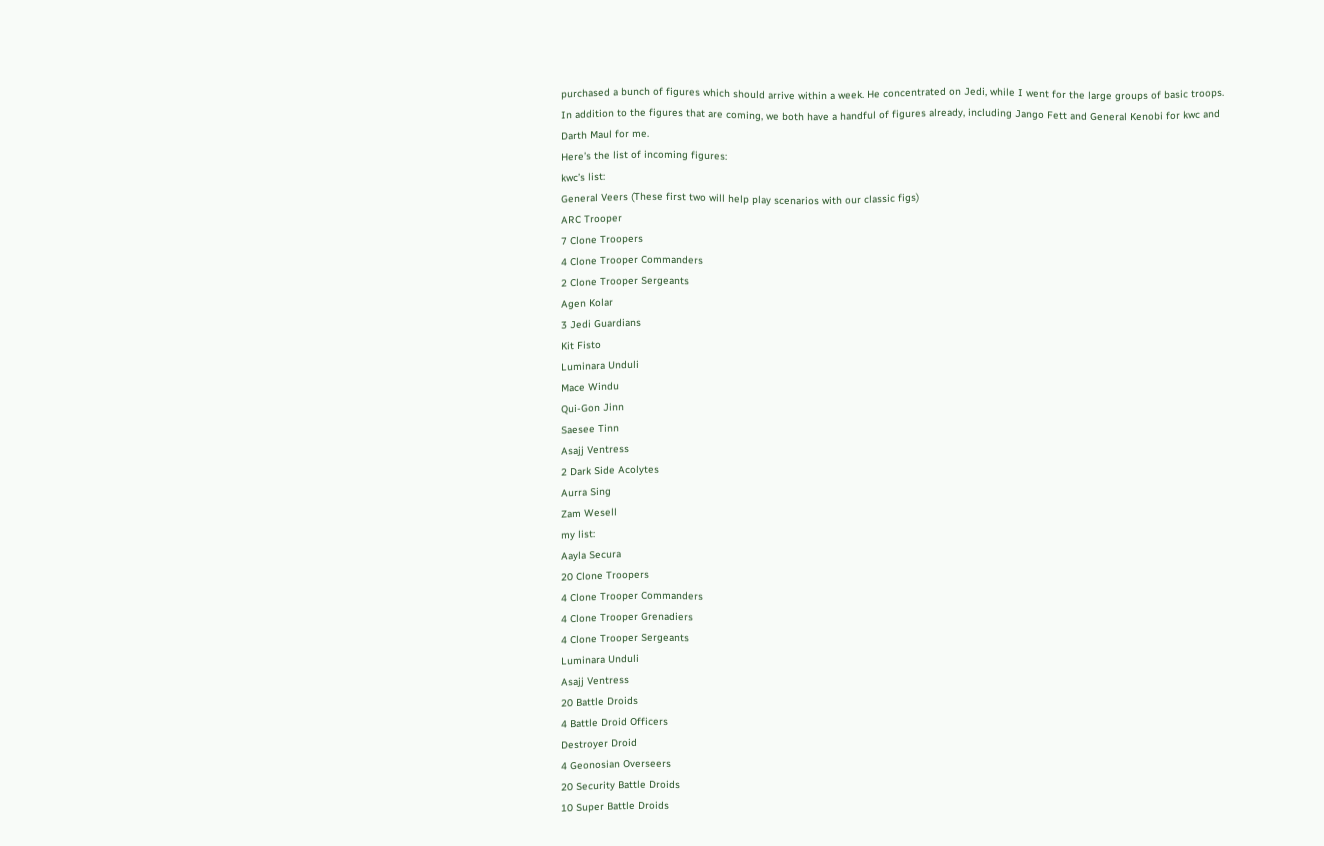purchased a bunch of figures which should arrive within a week. He concentrated on Jedi, while I went for the large groups of basic troops. In addition to the figures that are coming, we both have a handful of figures already, including Jango Fett and General Kenobi for kwc and Darth Maul for me.
Here’s the list of incoming figures:
kwc’s list:
General Veers (These first two will help play scenarios with our classic figs)
ARC Trooper
7 Clone Troopers
4 Clone Trooper Commanders
2 Clone Trooper Sergeants
Agen Kolar
3 Jedi Guardians
Kit Fisto
Luminara Unduli
Mace Windu
Qui-Gon Jinn
Saesee Tinn
Asajj Ventress
2 Dark Side Acolytes
Aurra Sing
Zam Wesell
my list:
Aayla Secura
20 Clone Troopers
4 Clone Trooper Commanders
4 Clone Trooper Grenadiers
4 Clone Trooper Sergeants
Luminara Unduli
Asajj Ventress
20 Battle Droids
4 Battle Droid Officers
Destroyer Droid
4 Geonosian Overseers
20 Security Battle Droids
10 Super Battle Droids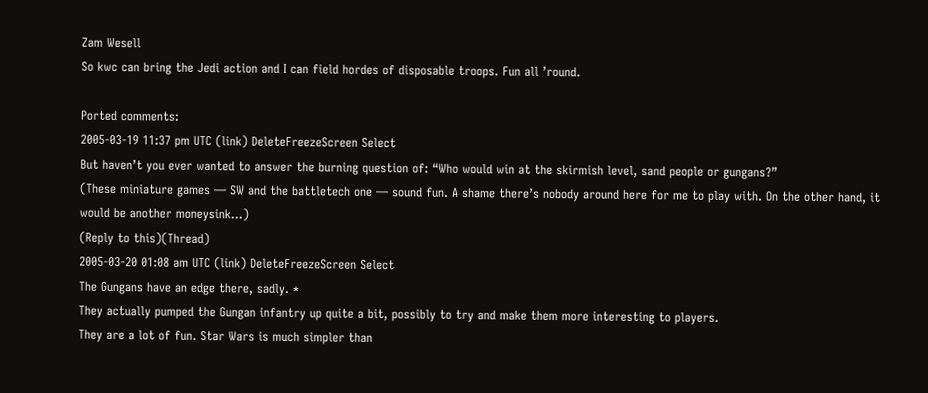Zam Wesell
So kwc can bring the Jedi action and I can field hordes of disposable troops. Fun all ’round.

Ported comments:
2005-03-19 11:37 pm UTC (link) DeleteFreezeScreen Select
But haven’t you ever wanted to answer the burning question of: “Who would win at the skirmish level, sand people or gungans?”
(These miniature games — SW and the battletech one — sound fun. A shame there’s nobody around here for me to play with. On the other hand, it would be another moneysink…)
(Reply to this)(Thread)
2005-03-20 01:08 am UTC (link) DeleteFreezeScreen Select
The Gungans have an edge there, sadly. *
They actually pumped the Gungan infantry up quite a bit, possibly to try and make them more interesting to players.
They are a lot of fun. Star Wars is much simpler than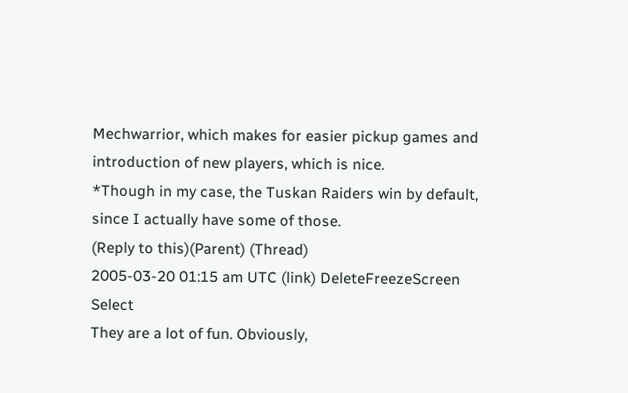Mechwarrior, which makes for easier pickup games and introduction of new players, which is nice.
*Though in my case, the Tuskan Raiders win by default, since I actually have some of those.
(Reply to this)(Parent) (Thread)
2005-03-20 01:15 am UTC (link) DeleteFreezeScreen Select
They are a lot of fun. Obviously,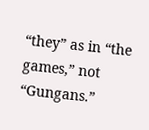“they” as in “the games,” not “Gungans.”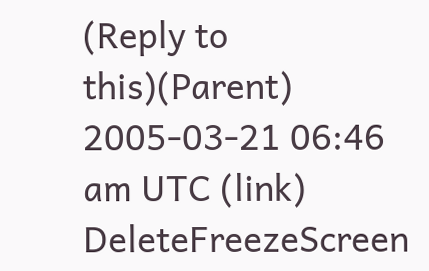(Reply to this)(Parent)
2005-03-21 06:46 am UTC (link) DeleteFreezeScreen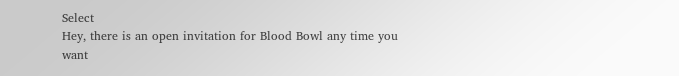Select
Hey, there is an open invitation for Blood Bowl any time you want